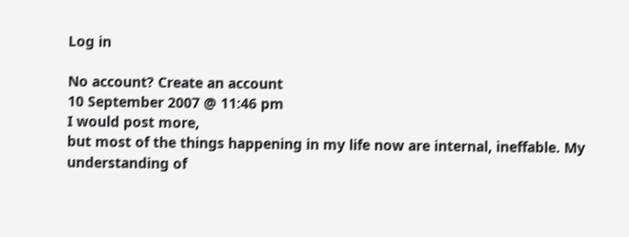Log in

No account? Create an account
10 September 2007 @ 11:46 pm
I would post more,
but most of the things happening in my life now are internal, ineffable. My understanding of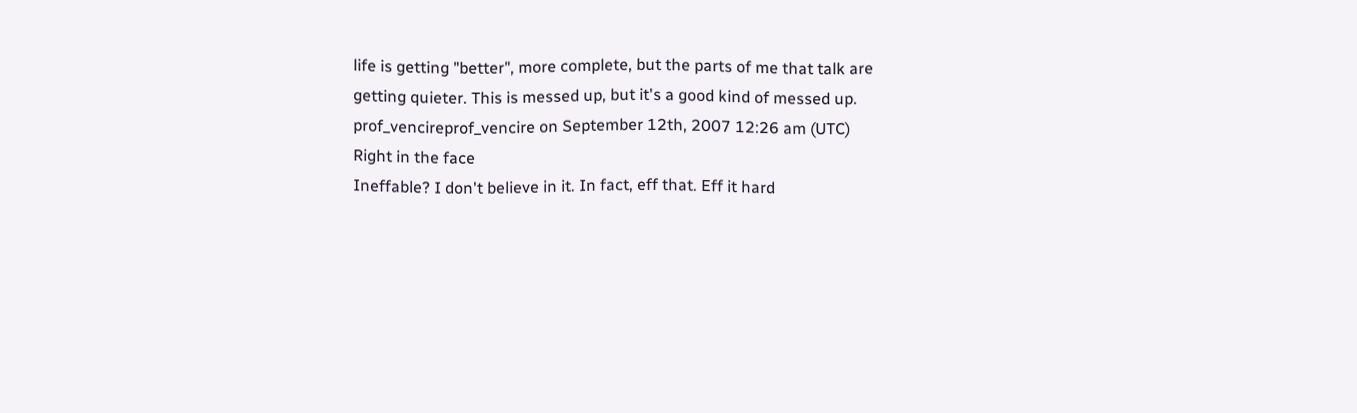life is getting "better", more complete, but the parts of me that talk are getting quieter. This is messed up, but it's a good kind of messed up.
prof_vencireprof_vencire on September 12th, 2007 12:26 am (UTC)
Right in the face
Ineffable? I don't believe in it. In fact, eff that. Eff it hard